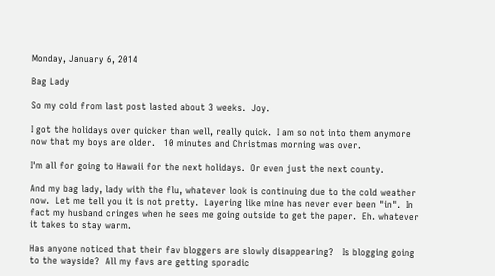Monday, January 6, 2014

Bag Lady

So my cold from last post lasted about 3 weeks.  Joy.

I got the holidays over quicker than well, really quick.  I am so not into them anymore now that my boys are older.   10 minutes and Christmas morning was over.

I'm all for going to Hawaii for the next holidays.  Or even just the next county.

And my bag lady, lady with the flu, whatever look is continuing due to the cold weather now.  Let me tell you it is not pretty.  Layering like mine has never ever been "in".  In fact my husband cringes when he sees me going outside to get the paper.  Eh. whatever it takes to stay warm.

Has anyone noticed that their fav bloggers are slowly disappearing?   Is blogging going to the wayside?  All my favs are getting sporadic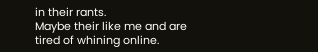in their rants.
Maybe their like me and are tired of whining online.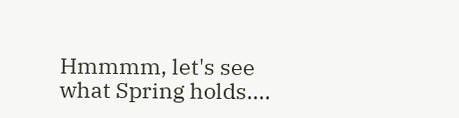Hmmmm, let's see what Spring holds....